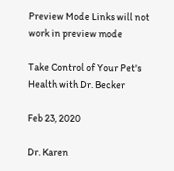Preview Mode Links will not work in preview mode

Take Control of Your Pet's Health with Dr. Becker

Feb 23, 2020

Dr. Karen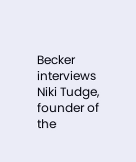Becker interviews Niki Tudge, founder of the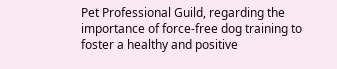Pet Professional Guild, regarding the importance of force-free dog training to foster a healthy and positive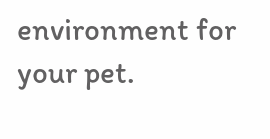environment for your pet.